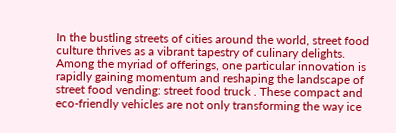In the bustling streets of cities around the world, street food culture thrives as a vibrant tapestry of culinary delights. Among the myriad of offerings, one particular innovation is rapidly gaining momentum and reshaping the landscape of street food vending: street food truck . These compact and eco-friendly vehicles are not only transforming the way ice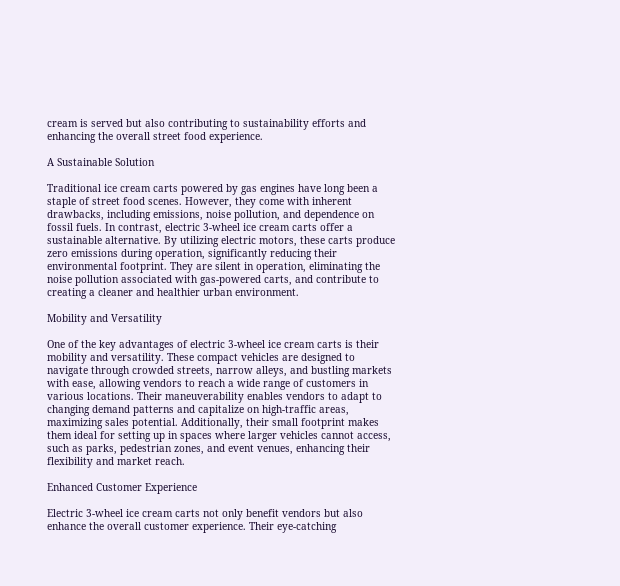cream is served but also contributing to sustainability efforts and enhancing the overall street food experience.

A Sustainable Solution

Traditional ice cream carts powered by gas engines have long been a staple of street food scenes. However, they come with inherent drawbacks, including emissions, noise pollution, and dependence on fossil fuels. In contrast, electric 3-wheel ice cream carts offer a sustainable alternative. By utilizing electric motors, these carts produce zero emissions during operation, significantly reducing their environmental footprint. They are silent in operation, eliminating the noise pollution associated with gas-powered carts, and contribute to creating a cleaner and healthier urban environment.

Mobility and Versatility

One of the key advantages of electric 3-wheel ice cream carts is their mobility and versatility. These compact vehicles are designed to navigate through crowded streets, narrow alleys, and bustling markets with ease, allowing vendors to reach a wide range of customers in various locations. Their maneuverability enables vendors to adapt to changing demand patterns and capitalize on high-traffic areas, maximizing sales potential. Additionally, their small footprint makes them ideal for setting up in spaces where larger vehicles cannot access, such as parks, pedestrian zones, and event venues, enhancing their flexibility and market reach.

Enhanced Customer Experience

Electric 3-wheel ice cream carts not only benefit vendors but also enhance the overall customer experience. Their eye-catching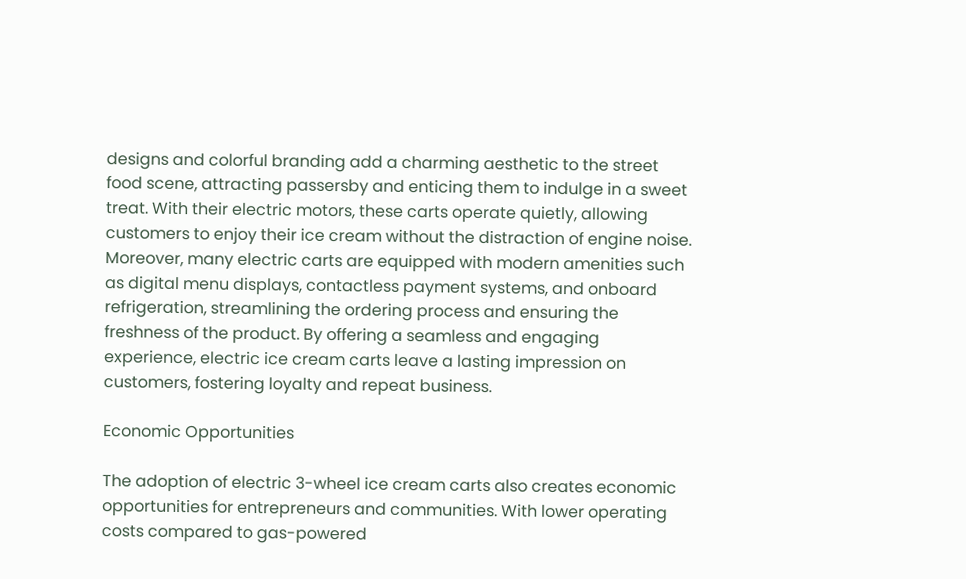designs and colorful branding add a charming aesthetic to the street food scene, attracting passersby and enticing them to indulge in a sweet treat. With their electric motors, these carts operate quietly, allowing customers to enjoy their ice cream without the distraction of engine noise. Moreover, many electric carts are equipped with modern amenities such as digital menu displays, contactless payment systems, and onboard refrigeration, streamlining the ordering process and ensuring the freshness of the product. By offering a seamless and engaging experience, electric ice cream carts leave a lasting impression on customers, fostering loyalty and repeat business.

Economic Opportunities

The adoption of electric 3-wheel ice cream carts also creates economic opportunities for entrepreneurs and communities. With lower operating costs compared to gas-powered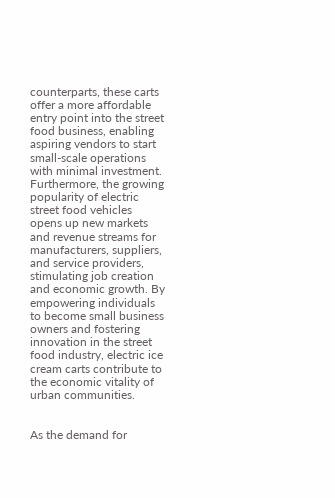counterparts, these carts offer a more affordable entry point into the street food business, enabling aspiring vendors to start small-scale operations with minimal investment. Furthermore, the growing popularity of electric street food vehicles opens up new markets and revenue streams for manufacturers, suppliers, and service providers, stimulating job creation and economic growth. By empowering individuals to become small business owners and fostering innovation in the street food industry, electric ice cream carts contribute to the economic vitality of urban communities.


As the demand for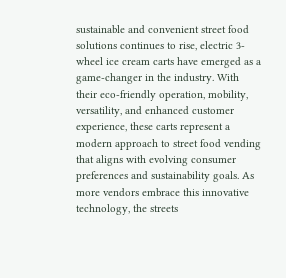sustainable and convenient street food solutions continues to rise, electric 3-wheel ice cream carts have emerged as a game-changer in the industry. With their eco-friendly operation, mobility, versatility, and enhanced customer experience, these carts represent a modern approach to street food vending that aligns with evolving consumer preferences and sustainability goals. As more vendors embrace this innovative technology, the streets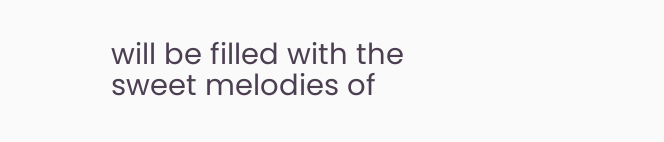will be filled with the sweet melodies of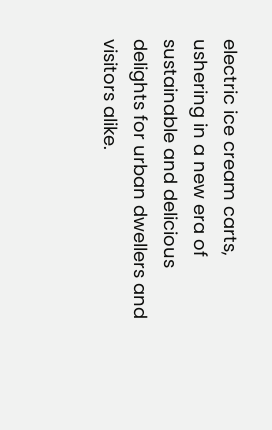electric ice cream carts, ushering in a new era of sustainable and delicious delights for urban dwellers and visitors alike.